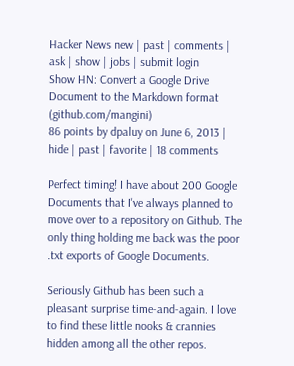Hacker News new | past | comments | ask | show | jobs | submit login
Show HN: Convert a Google Drive Document to the Markdown format (github.com/mangini)
86 points by dpaluy on June 6, 2013 | hide | past | favorite | 18 comments

Perfect timing! I have about 200 Google Documents that I've always planned to move over to a repository on Github. The only thing holding me back was the poor .txt exports of Google Documents.

Seriously Github has been such a pleasant surprise time-and-again. I love to find these little nooks & crannies hidden among all the other repos.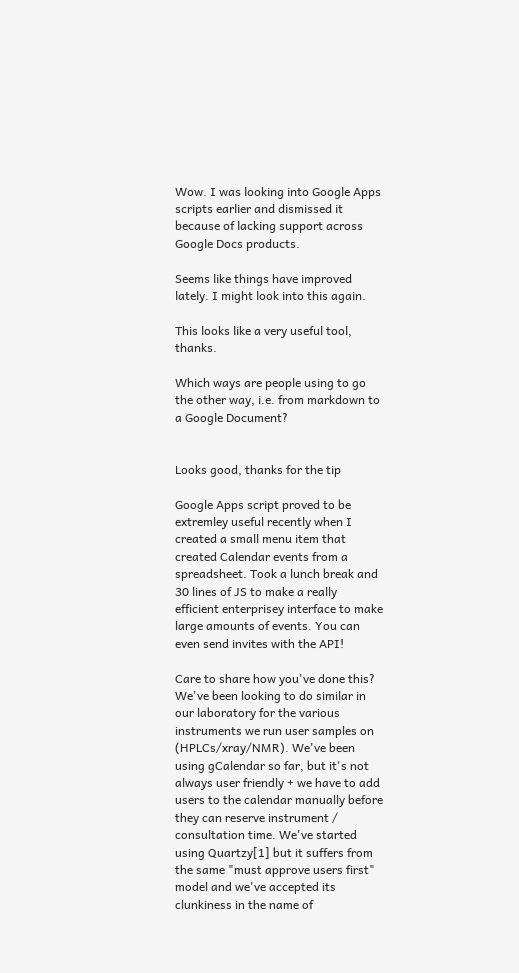Wow. I was looking into Google Apps scripts earlier and dismissed it because of lacking support across Google Docs products.

Seems like things have improved lately. I might look into this again.

This looks like a very useful tool, thanks.

Which ways are people using to go the other way, i.e. from markdown to a Google Document?


Looks good, thanks for the tip

Google Apps script proved to be extremley useful recently when I created a small menu item that created Calendar events from a spreadsheet. Took a lunch break and 30 lines of JS to make a really efficient enterprisey interface to make large amounts of events. You can even send invites with the API!

Care to share how you've done this? We've been looking to do similar in our laboratory for the various instruments we run user samples on (HPLCs/xray/NMR). We've been using gCalendar so far, but it's not always user friendly + we have to add users to the calendar manually before they can reserve instrument / consultation time. We've started using Quartzy[1] but it suffers from the same "must approve users first" model and we've accepted its clunkiness in the name of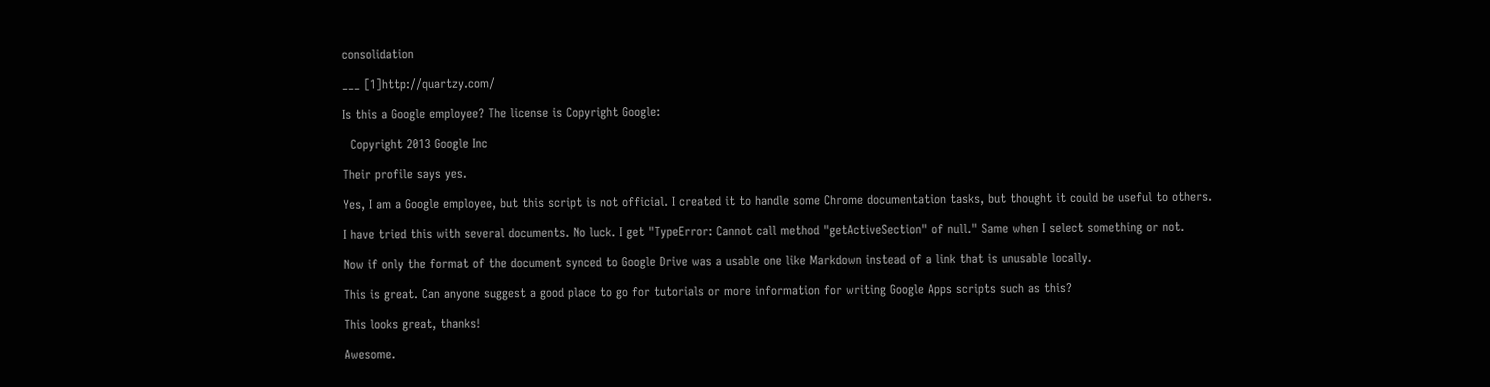consolidation

___ [1]http://quartzy.com/

Is this a Google employee? The license is Copyright Google:

  Copyright 2013 Google Inc

Their profile says yes.

Yes, I am a Google employee, but this script is not official. I created it to handle some Chrome documentation tasks, but thought it could be useful to others.

I have tried this with several documents. No luck. I get "TypeError: Cannot call method "getActiveSection" of null." Same when I select something or not.

Now if only the format of the document synced to Google Drive was a usable one like Markdown instead of a link that is unusable locally.

This is great. Can anyone suggest a good place to go for tutorials or more information for writing Google Apps scripts such as this?

This looks great, thanks!

Awesome.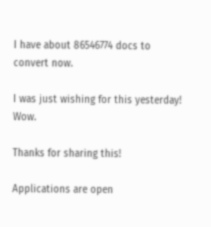I have about 86546774 docs to convert now.

I was just wishing for this yesterday! Wow.

Thanks for sharing this!

Applications are open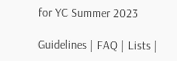for YC Summer 2023

Guidelines | FAQ | Lists |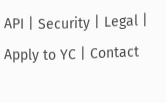API | Security | Legal | Apply to YC | Contact